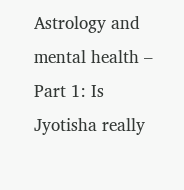Astrology and mental health – Part 1: Is Jyotisha really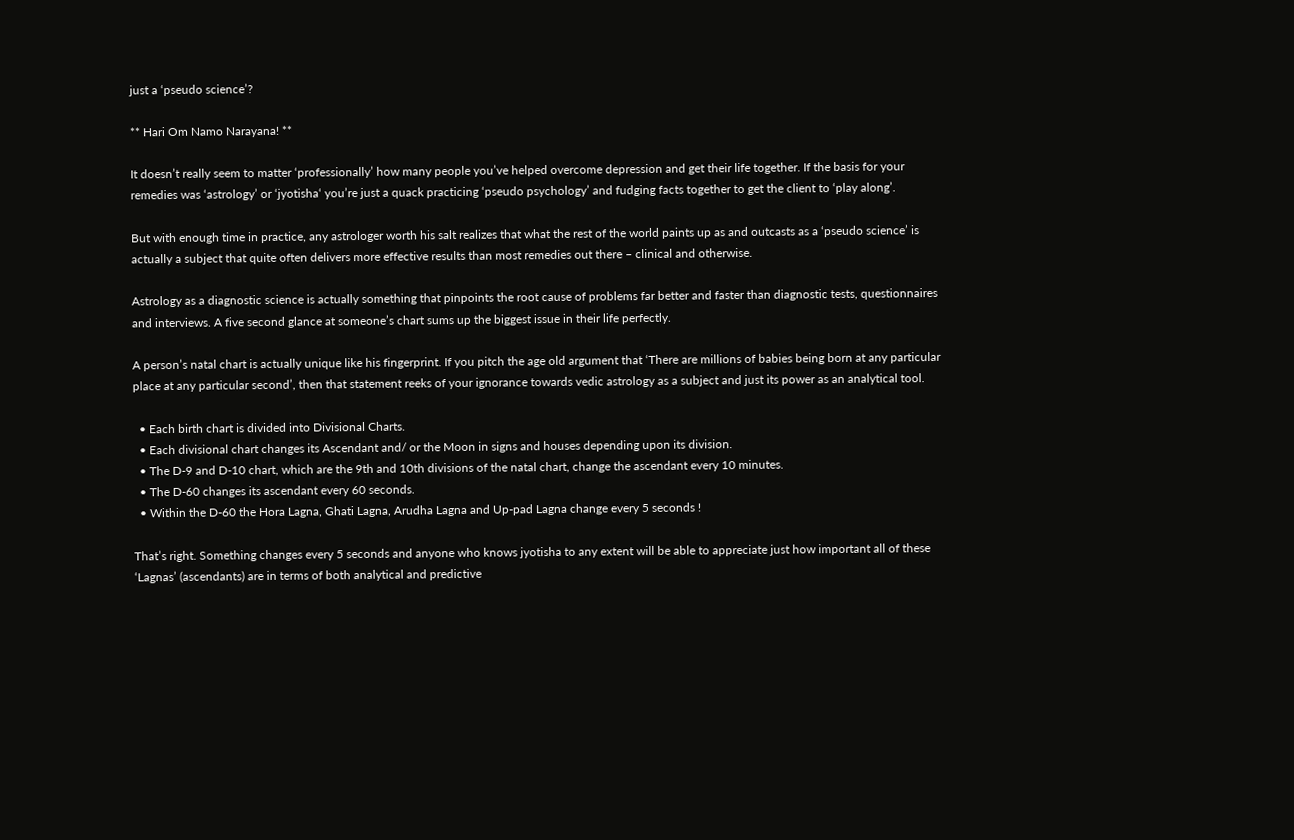just a ‘pseudo science’?

** Hari Om Namo Narayana! **

It doesn’t really seem to matter ‘professionally’ how many people you’ve helped overcome depression and get their life together. If the basis for your remedies was ‘astrology’ or ‘jyotisha‘ you’re just a quack practicing ‘pseudo psychology’ and fudging facts together to get the client to ‘play along’.

But with enough time in practice, any astrologer worth his salt realizes that what the rest of the world paints up as and outcasts as a ‘pseudo science’ is actually a subject that quite often delivers more effective results than most remedies out there – clinical and otherwise.

Astrology as a diagnostic science is actually something that pinpoints the root cause of problems far better and faster than diagnostic tests, questionnaires and interviews. A five second glance at someone’s chart sums up the biggest issue in their life perfectly.

A person’s natal chart is actually unique like his fingerprint. If you pitch the age old argument that ‘There are millions of babies being born at any particular place at any particular second’, then that statement reeks of your ignorance towards vedic astrology as a subject and just its power as an analytical tool.

  • Each birth chart is divided into Divisional Charts.
  • Each divisional chart changes its Ascendant and/ or the Moon in signs and houses depending upon its division.
  • The D-9 and D-10 chart, which are the 9th and 10th divisions of the natal chart, change the ascendant every 10 minutes.
  • The D-60 changes its ascendant every 60 seconds.
  • Within the D-60 the Hora Lagna, Ghati Lagna, Arudha Lagna and Up-pad Lagna change every 5 seconds !

That’s right. Something changes every 5 seconds and anyone who knows jyotisha to any extent will be able to appreciate just how important all of these ‘Lagnas’ (ascendants) are in terms of both analytical and predictive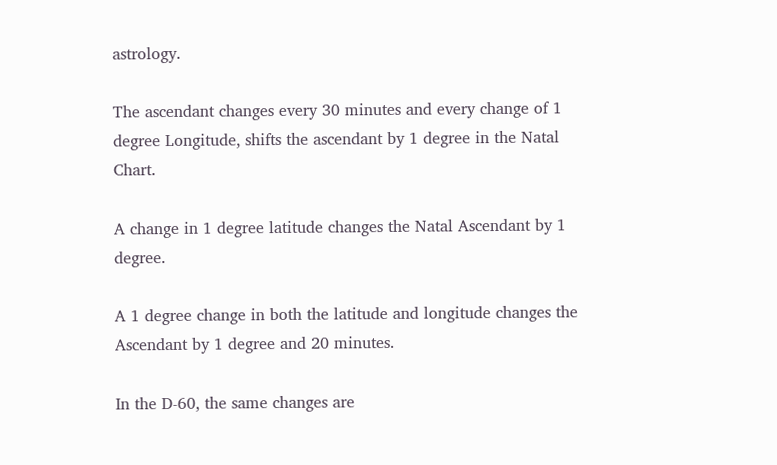astrology.

The ascendant changes every 30 minutes and every change of 1 degree Longitude, shifts the ascendant by 1 degree in the Natal Chart.

A change in 1 degree latitude changes the Natal Ascendant by 1 degree.

A 1 degree change in both the latitude and longitude changes the Ascendant by 1 degree and 20 minutes.

In the D-60, the same changes are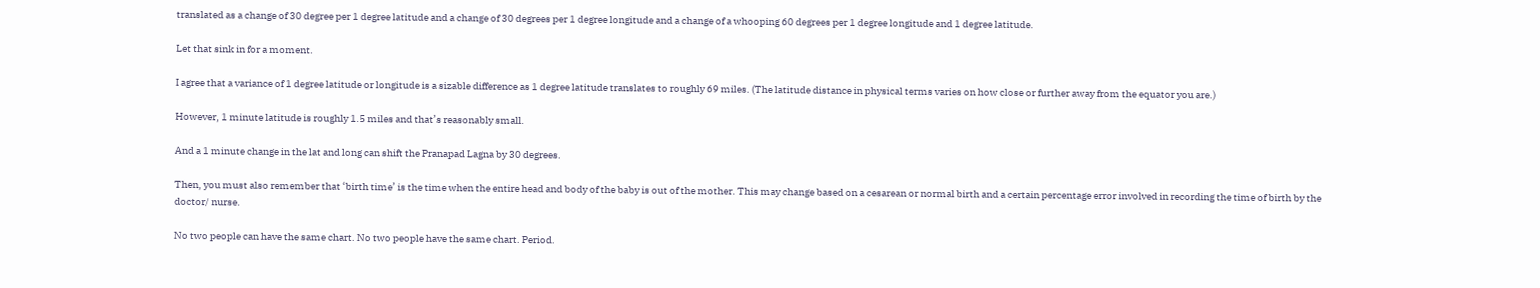translated as a change of 30 degree per 1 degree latitude and a change of 30 degrees per 1 degree longitude and a change of a whooping 60 degrees per 1 degree longitude and 1 degree latitude.

Let that sink in for a moment.

I agree that a variance of 1 degree latitude or longitude is a sizable difference as 1 degree latitude translates to roughly 69 miles. (The latitude distance in physical terms varies on how close or further away from the equator you are.)

However, 1 minute latitude is roughly 1.5 miles and that’s reasonably small.

And a 1 minute change in the lat and long can shift the Pranapad Lagna by 30 degrees.

Then, you must also remember that ‘birth time’ is the time when the entire head and body of the baby is out of the mother. This may change based on a cesarean or normal birth and a certain percentage error involved in recording the time of birth by the doctor/ nurse.

No two people can have the same chart. No two people have the same chart. Period.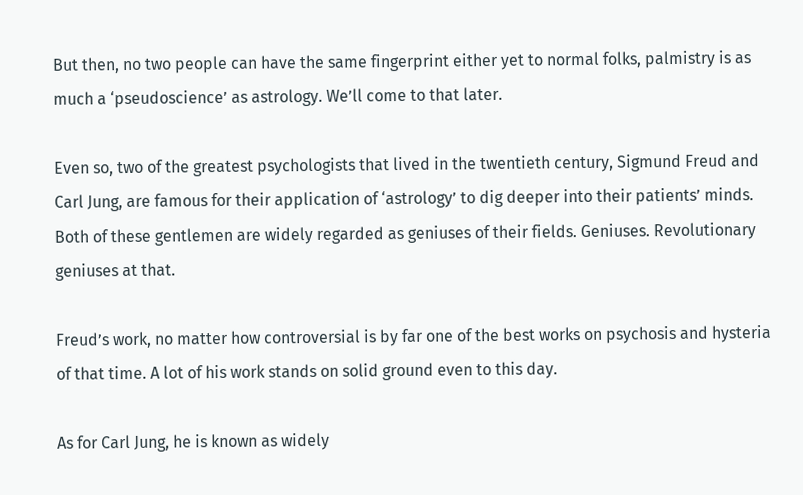But then, no two people can have the same fingerprint either yet to normal folks, palmistry is as much a ‘pseudoscience’ as astrology. We’ll come to that later.

Even so, two of the greatest psychologists that lived in the twentieth century, Sigmund Freud and Carl Jung, are famous for their application of ‘astrology’ to dig deeper into their patients’ minds. Both of these gentlemen are widely regarded as geniuses of their fields. Geniuses. Revolutionary geniuses at that.

Freud’s work, no matter how controversial is by far one of the best works on psychosis and hysteria of that time. A lot of his work stands on solid ground even to this day.

As for Carl Jung, he is known as widely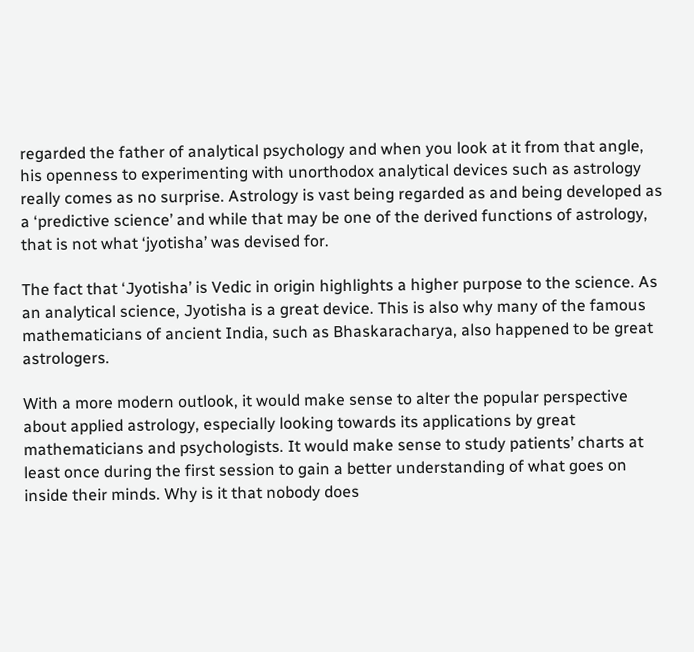regarded the father of analytical psychology and when you look at it from that angle, his openness to experimenting with unorthodox analytical devices such as astrology really comes as no surprise. Astrology is vast being regarded as and being developed as a ‘predictive science’ and while that may be one of the derived functions of astrology, that is not what ‘jyotisha’ was devised for.

The fact that ‘Jyotisha’ is Vedic in origin highlights a higher purpose to the science. As an analytical science, Jyotisha is a great device. This is also why many of the famous mathematicians of ancient India, such as Bhaskaracharya, also happened to be great astrologers.

With a more modern outlook, it would make sense to alter the popular perspective about applied astrology, especially looking towards its applications by great mathematicians and psychologists. It would make sense to study patients’ charts at least once during the first session to gain a better understanding of what goes on inside their minds. Why is it that nobody does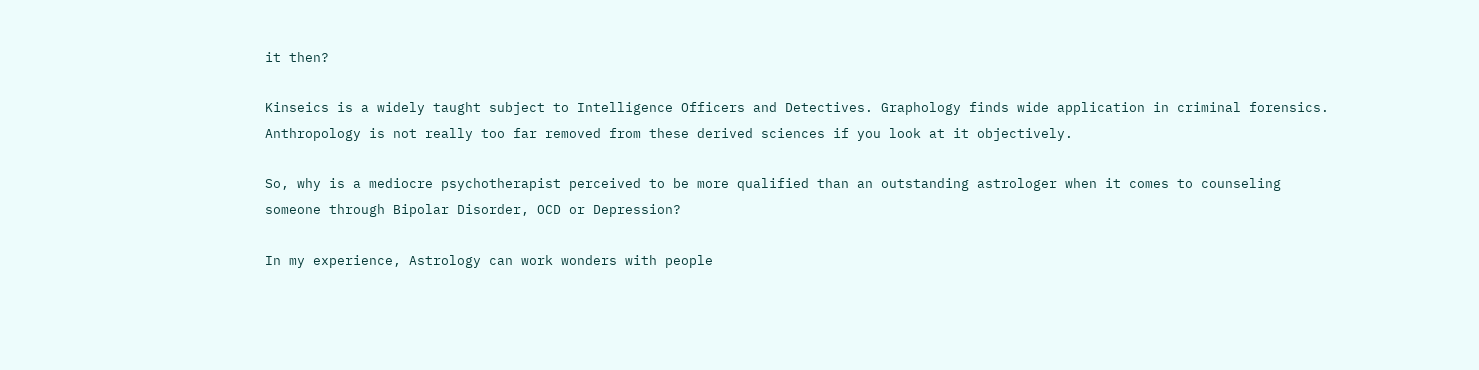it then?

Kinseics is a widely taught subject to Intelligence Officers and Detectives. Graphology finds wide application in criminal forensics. Anthropology is not really too far removed from these derived sciences if you look at it objectively.

So, why is a mediocre psychotherapist perceived to be more qualified than an outstanding astrologer when it comes to counseling someone through Bipolar Disorder, OCD or Depression?

In my experience, Astrology can work wonders with people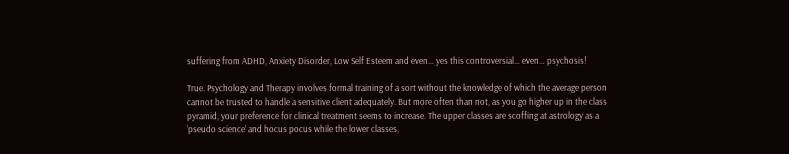suffering from ADHD, Anxiety Disorder, Low Self Esteem and even… yes this controversial… even… psychosis!

True. Psychology and Therapy involves formal training of a sort without the knowledge of which the average person cannot be trusted to handle a sensitive client adequately. But more often than not, as you go higher up in the class pyramid, your preference for clinical treatment seems to increase. The upper classes are scoffing at astrology as a ‘pseudo science’ and hocus pocus while the lower classes,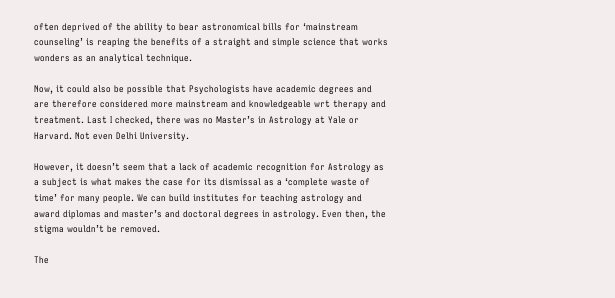often deprived of the ability to bear astronomical bills for ‘mainstream counseling’ is reaping the benefits of a straight and simple science that works wonders as an analytical technique.

Now, it could also be possible that Psychologists have academic degrees and are therefore considered more mainstream and knowledgeable wrt therapy and treatment. Last I checked, there was no Master’s in Astrology at Yale or Harvard. Not even Delhi University.

However, it doesn’t seem that a lack of academic recognition for Astrology as a subject is what makes the case for its dismissal as a ‘complete waste of time’ for many people. We can build institutes for teaching astrology and award diplomas and master’s and doctoral degrees in astrology. Even then, the stigma wouldn’t be removed.

The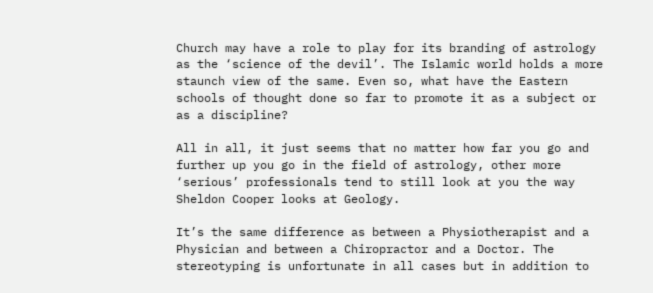Church may have a role to play for its branding of astrology as the ‘science of the devil’. The Islamic world holds a more staunch view of the same. Even so, what have the Eastern schools of thought done so far to promote it as a subject or as a discipline?

All in all, it just seems that no matter how far you go and further up you go in the field of astrology, other more ‘serious’ professionals tend to still look at you the way Sheldon Cooper looks at Geology.

It’s the same difference as between a Physiotherapist and a Physician and between a Chiropractor and a Doctor. The stereotyping is unfortunate in all cases but in addition to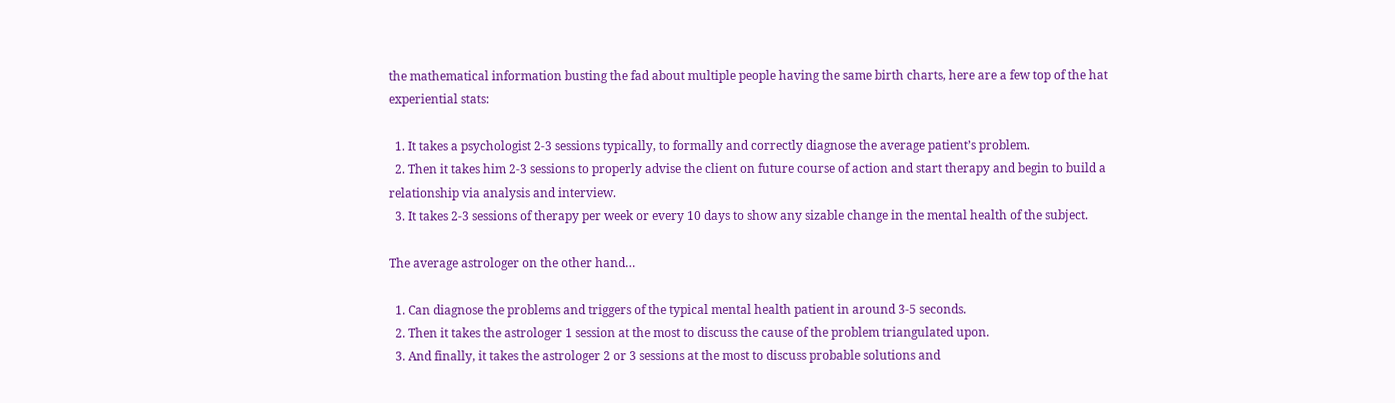the mathematical information busting the fad about multiple people having the same birth charts, here are a few top of the hat experiential stats:

  1. It takes a psychologist 2-3 sessions typically, to formally and correctly diagnose the average patient’s problem.
  2. Then it takes him 2-3 sessions to properly advise the client on future course of action and start therapy and begin to build a relationship via analysis and interview.
  3. It takes 2-3 sessions of therapy per week or every 10 days to show any sizable change in the mental health of the subject.

The average astrologer on the other hand…

  1. Can diagnose the problems and triggers of the typical mental health patient in around 3-5 seconds.
  2. Then it takes the astrologer 1 session at the most to discuss the cause of the problem triangulated upon.
  3. And finally, it takes the astrologer 2 or 3 sessions at the most to discuss probable solutions and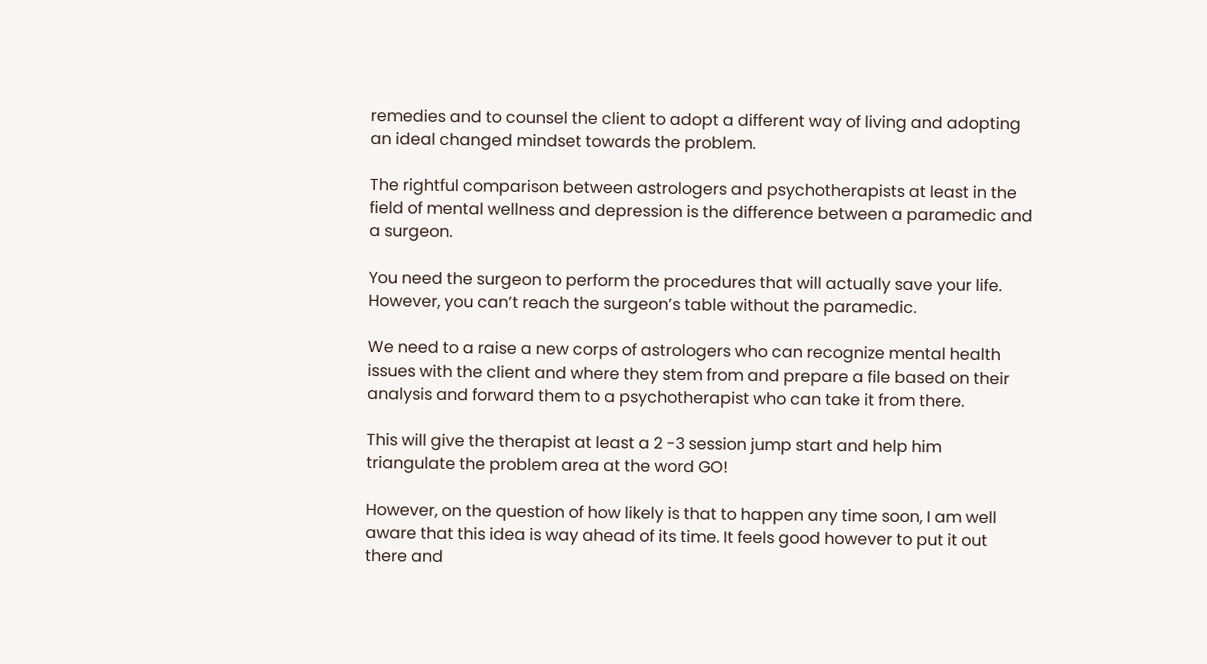remedies and to counsel the client to adopt a different way of living and adopting an ideal changed mindset towards the problem.

The rightful comparison between astrologers and psychotherapists at least in the field of mental wellness and depression is the difference between a paramedic and a surgeon.

You need the surgeon to perform the procedures that will actually save your life. However, you can’t reach the surgeon’s table without the paramedic.

We need to a raise a new corps of astrologers who can recognize mental health issues with the client and where they stem from and prepare a file based on their analysis and forward them to a psychotherapist who can take it from there.

This will give the therapist at least a 2 -3 session jump start and help him triangulate the problem area at the word GO!

However, on the question of how likely is that to happen any time soon, I am well aware that this idea is way ahead of its time. It feels good however to put it out there and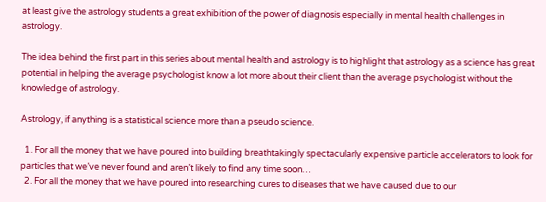at least give the astrology students a great exhibition of the power of diagnosis especially in mental health challenges in astrology.

The idea behind the first part in this series about mental health and astrology is to highlight that astrology as a science has great potential in helping the average psychologist know a lot more about their client than the average psychologist without the knowledge of astrology.

Astrology, if anything is a statistical science more than a pseudo science.

  1. For all the money that we have poured into building breathtakingly spectacularly expensive particle accelerators to look for particles that we’ve never found and aren’t likely to find any time soon…
  2. For all the money that we have poured into researching cures to diseases that we have caused due to our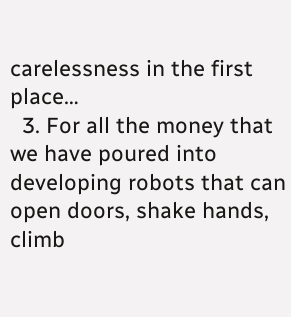carelessness in the first place…
  3. For all the money that we have poured into developing robots that can open doors, shake hands, climb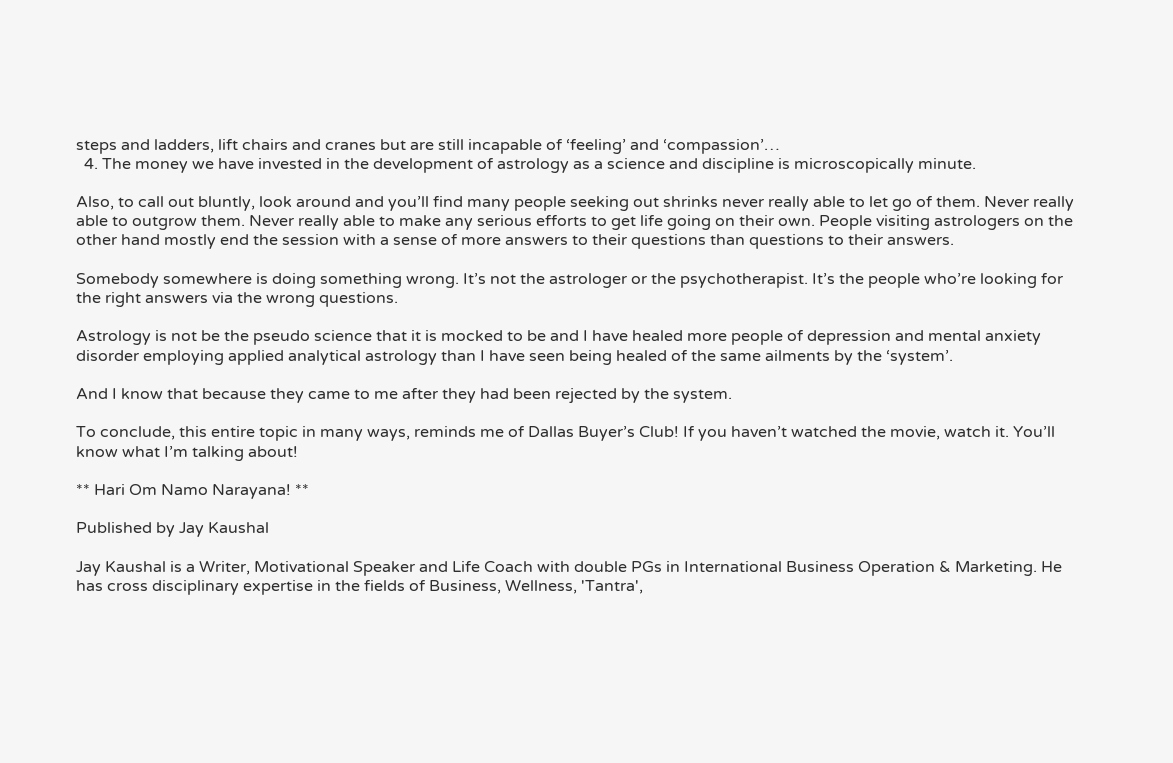steps and ladders, lift chairs and cranes but are still incapable of ‘feeling’ and ‘compassion’…
  4. The money we have invested in the development of astrology as a science and discipline is microscopically minute.

Also, to call out bluntly, look around and you’ll find many people seeking out shrinks never really able to let go of them. Never really able to outgrow them. Never really able to make any serious efforts to get life going on their own. People visiting astrologers on the other hand mostly end the session with a sense of more answers to their questions than questions to their answers.

Somebody somewhere is doing something wrong. It’s not the astrologer or the psychotherapist. It’s the people who’re looking for the right answers via the wrong questions.

Astrology is not be the pseudo science that it is mocked to be and I have healed more people of depression and mental anxiety disorder employing applied analytical astrology than I have seen being healed of the same ailments by the ‘system’.

And I know that because they came to me after they had been rejected by the system.

To conclude, this entire topic in many ways, reminds me of Dallas Buyer’s Club! If you haven’t watched the movie, watch it. You’ll know what I’m talking about!

** Hari Om Namo Narayana! **

Published by Jay Kaushal

Jay Kaushal is a Writer, Motivational Speaker and Life Coach with double PGs in International Business Operation & Marketing. He has cross disciplinary expertise in the fields of Business, Wellness, 'Tantra',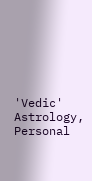'Vedic' Astrology, Personal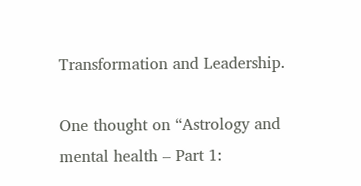Transformation and Leadership.

One thought on “Astrology and mental health – Part 1: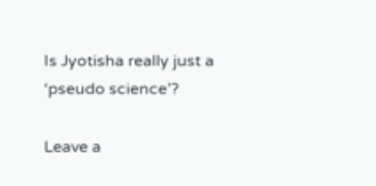Is Jyotisha really just a ‘pseudo science’?

Leave a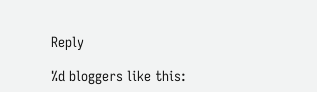Reply

%d bloggers like this: